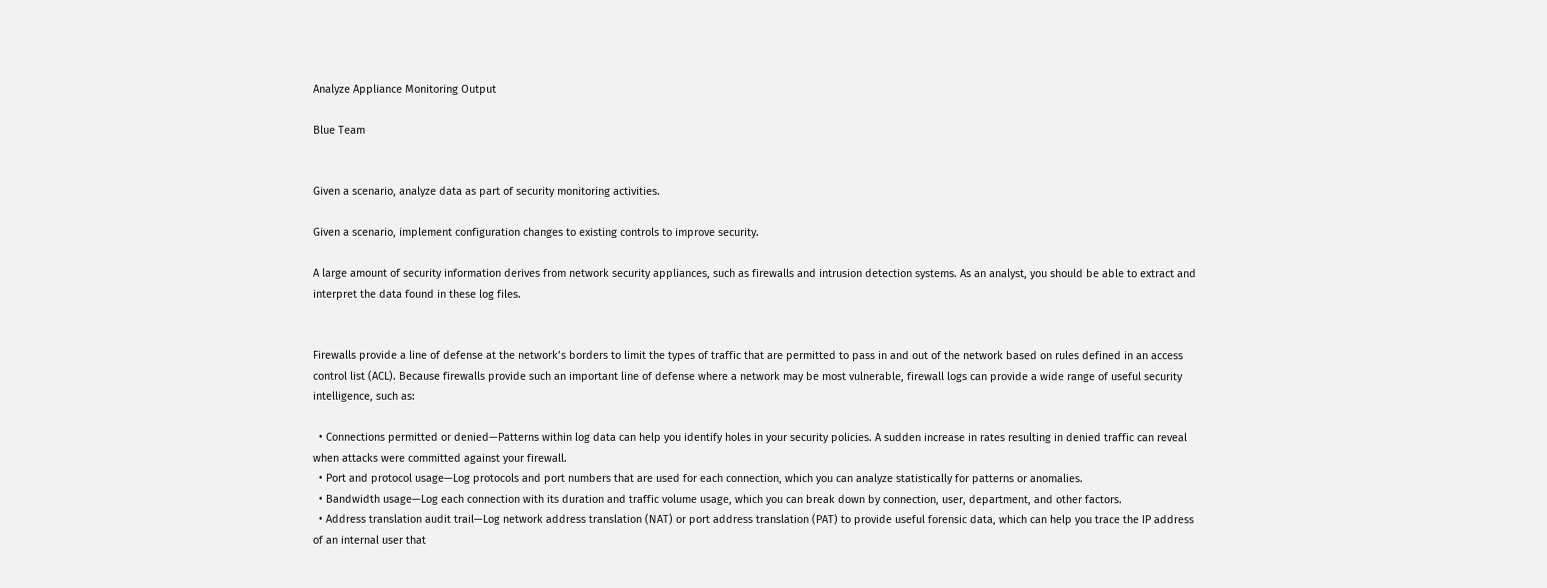Analyze Appliance Monitoring Output

Blue Team


Given a scenario, analyze data as part of security monitoring activities.

Given a scenario, implement configuration changes to existing controls to improve security.

A large amount of security information derives from network security appliances, such as firewalls and intrusion detection systems. As an analyst, you should be able to extract and interpret the data found in these log files.


Firewalls provide a line of defense at the network’s borders to limit the types of traffic that are permitted to pass in and out of the network based on rules defined in an access control list (ACL). Because firewalls provide such an important line of defense where a network may be most vulnerable, firewall logs can provide a wide range of useful security intelligence, such as:

  • Connections permitted or denied—Patterns within log data can help you identify holes in your security policies. A sudden increase in rates resulting in denied traffic can reveal when attacks were committed against your firewall.
  • Port and protocol usage—Log protocols and port numbers that are used for each connection, which you can analyze statistically for patterns or anomalies.
  • Bandwidth usage—Log each connection with its duration and traffic volume usage, which you can break down by connection, user, department, and other factors.
  • Address translation audit trail—Log network address translation (NAT) or port address translation (PAT) to provide useful forensic data, which can help you trace the IP address of an internal user that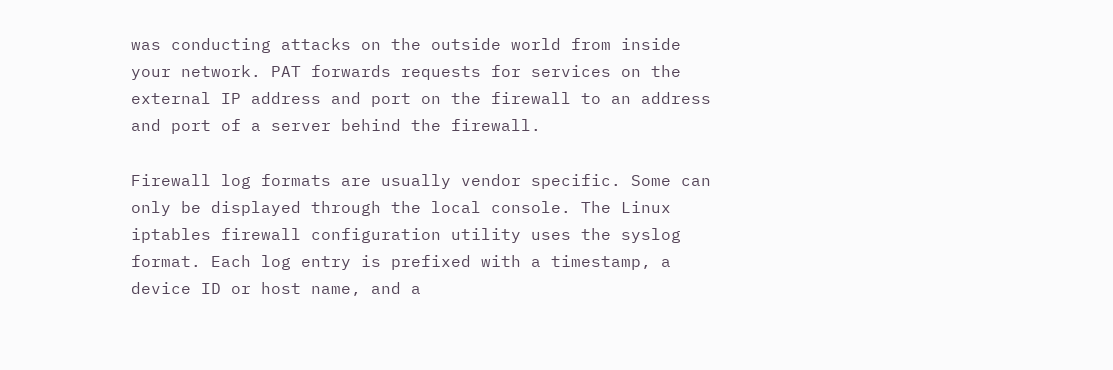was conducting attacks on the outside world from inside your network. PAT forwards requests for services on the external IP address and port on the firewall to an address and port of a server behind the firewall.

Firewall log formats are usually vendor specific. Some can only be displayed through the local console. The Linux iptables firewall configuration utility uses the syslog format. Each log entry is prefixed with a timestamp, a device ID or host name, and a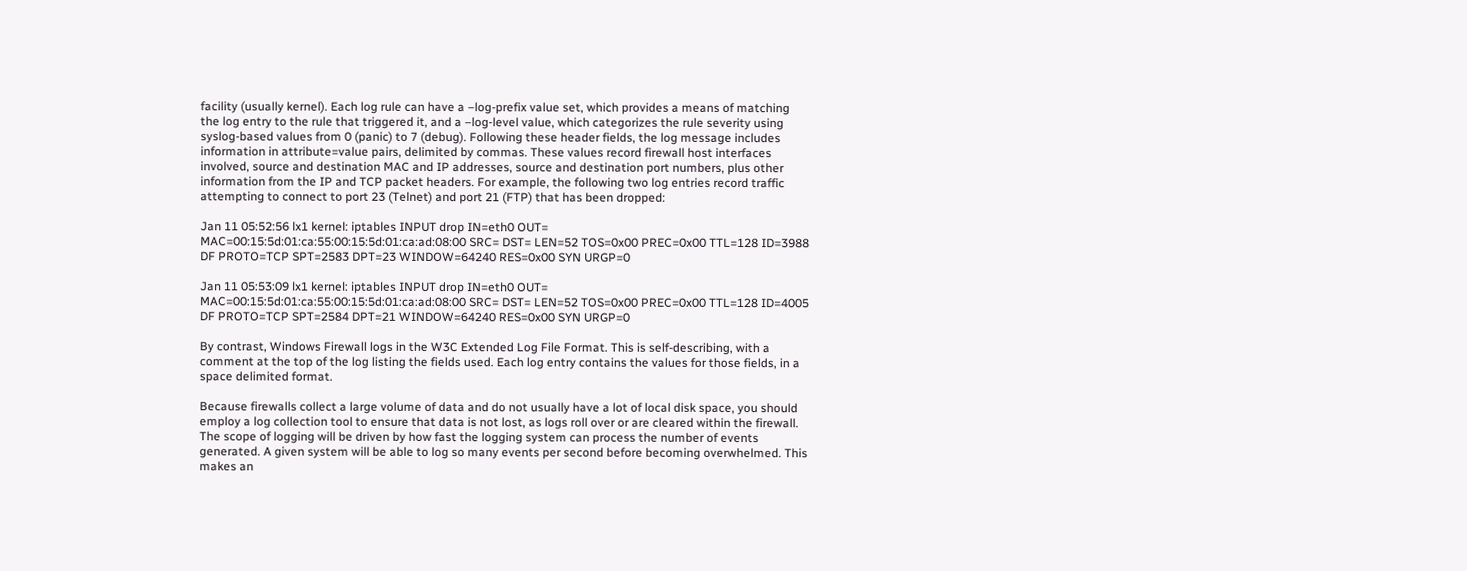facility (usually kernel). Each log rule can have a –log-prefix value set, which provides a means of matching the log entry to the rule that triggered it, and a –log‑level value, which categorizes the rule severity using syslog-based values from 0 (panic) to 7 (debug). Following these header fields, the log message includes information in attribute=value pairs, delimited by commas. These values record firewall host interfaces involved, source and destination MAC and IP addresses, source and destination port numbers, plus other information from the IP and TCP packet headers. For example, the following two log entries record traffic attempting to connect to port 23 (Telnet) and port 21 (FTP) that has been dropped:

Jan 11 05:52:56 lx1 kernel: iptables INPUT drop IN=eth0 OUT= MAC=00:15:5d:01:ca:55:00:15:5d:01:ca:ad:08:00 SRC= DST= LEN=52 TOS=0x00 PREC=0x00 TTL=128 ID=3988 DF PROTO=TCP SPT=2583 DPT=23 WINDOW=64240 RES=0x00 SYN URGP=0

Jan 11 05:53:09 lx1 kernel: iptables INPUT drop IN=eth0 OUT= MAC=00:15:5d:01:ca:55:00:15:5d:01:ca:ad:08:00 SRC= DST= LEN=52 TOS=0x00 PREC=0x00 TTL=128 ID=4005 DF PROTO=TCP SPT=2584 DPT=21 WINDOW=64240 RES=0x00 SYN URGP=0

By contrast, Windows Firewall logs in the W3C Extended Log File Format. This is self-describing, with a comment at the top of the log listing the fields used. Each log entry contains the values for those fields, in a space delimited format.

Because firewalls collect a large volume of data and do not usually have a lot of local disk space, you should employ a log collection tool to ensure that data is not lost, as logs roll over or are cleared within the firewall. The scope of logging will be driven by how fast the logging system can process the number of events generated. A given system will be able to log so many events per second before becoming overwhelmed. This makes an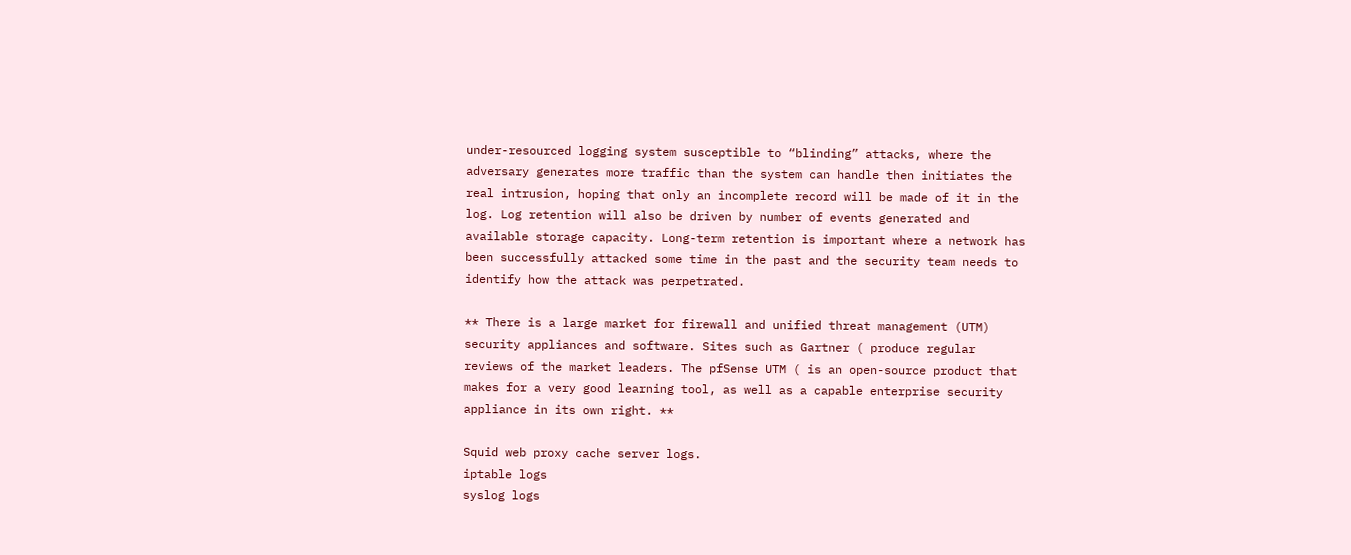under-resourced logging system susceptible to “blinding” attacks, where the adversary generates more traffic than the system can handle then initiates the real intrusion, hoping that only an incomplete record will be made of it in the log. Log retention will also be driven by number of events generated and available storage capacity. Long-term retention is important where a network has been successfully attacked some time in the past and the security team needs to identify how the attack was perpetrated.

** There is a large market for firewall and unified threat management (UTM) security appliances and software. Sites such as Gartner ( produce regular reviews of the market leaders. The pfSense UTM ( is an open-source product that makes for a very good learning tool, as well as a capable enterprise security appliance in its own right. **

Squid web proxy cache server logs.
iptable logs
syslog logs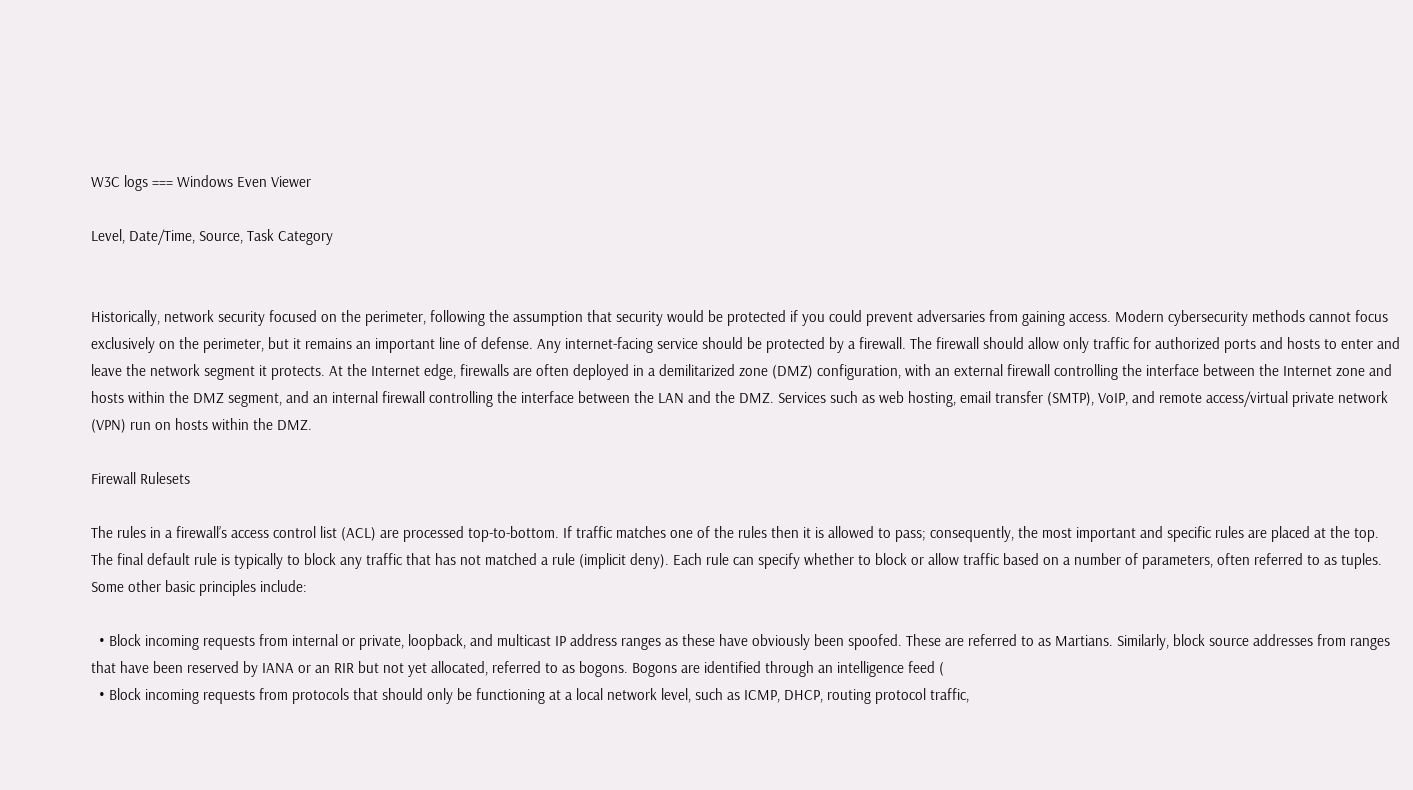W3C logs === Windows Even Viewer

Level, Date/Time, Source, Task Category


Historically, network security focused on the perimeter, following the assumption that security would be protected if you could prevent adversaries from gaining access. Modern cybersecurity methods cannot focus exclusively on the perimeter, but it remains an important line of defense. Any internet-facing service should be protected by a firewall. The firewall should allow only traffic for authorized ports and hosts to enter and leave the network segment it protects. At the Internet edge, firewalls are often deployed in a demilitarized zone (DMZ) configuration, with an external firewall controlling the interface between the Internet zone and hosts within the DMZ segment, and an internal firewall controlling the interface between the LAN and the DMZ. Services such as web hosting, email transfer (SMTP), VoIP, and remote access/virtual private network (VPN) run on hosts within the DMZ.

Firewall Rulesets

The rules in a firewall’s access control list (ACL) are processed top-to-bottom. If traffic matches one of the rules then it is allowed to pass; consequently, the most important and specific rules are placed at the top. The final default rule is typically to block any traffic that has not matched a rule (implicit deny). Each rule can specify whether to block or allow traffic based on a number of parameters, often referred to as tuples. Some other basic principles include:

  • Block incoming requests from internal or private, loopback, and multicast IP address ranges as these have obviously been spoofed. These are referred to as Martians. Similarly, block source addresses from ranges that have been reserved by IANA or an RIR but not yet allocated, referred to as bogons. Bogons are identified through an intelligence feed (
  • Block incoming requests from protocols that should only be functioning at a local network level, such as ICMP, DHCP, routing protocol traffic,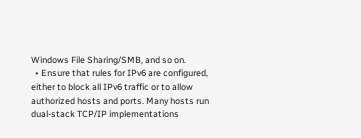Windows File Sharing/SMB, and so on.
  • Ensure that rules for IPv6 are configured, either to block all IPv6 traffic or to allow authorized hosts and ports. Many hosts run dual-stack TCP/IP implementations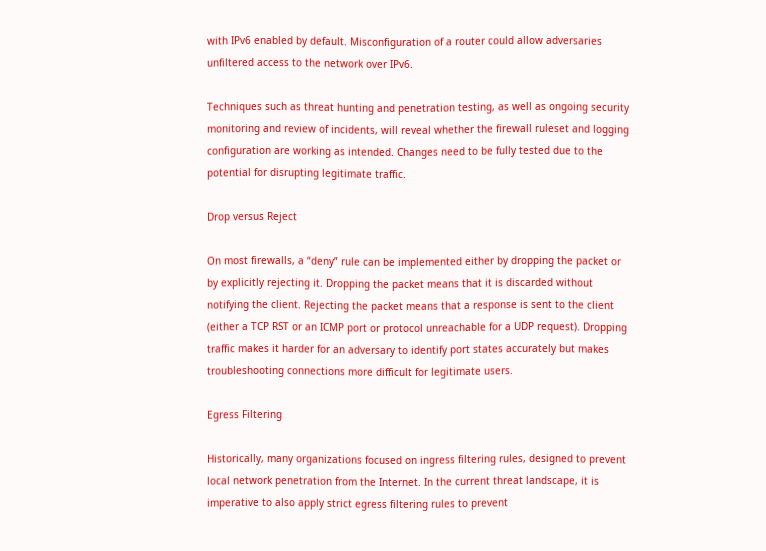with IPv6 enabled by default. Misconfiguration of a router could allow adversaries unfiltered access to the network over IPv6.

Techniques such as threat hunting and penetration testing, as well as ongoing security monitoring and review of incidents, will reveal whether the firewall ruleset and logging configuration are working as intended. Changes need to be fully tested due to the potential for disrupting legitimate traffic.

Drop versus Reject

On most firewalls, a “deny” rule can be implemented either by dropping the packet or by explicitly rejecting it. Dropping the packet means that it is discarded without notifying the client. Rejecting the packet means that a response is sent to the client (either a TCP RST or an ICMP port or protocol unreachable for a UDP request). Dropping traffic makes it harder for an adversary to identify port states accurately but makes troubleshooting connections more difficult for legitimate users.

Egress Filtering

Historically, many organizations focused on ingress filtering rules, designed to prevent local network penetration from the Internet. In the current threat landscape, it is imperative to also apply strict egress filtering rules to prevent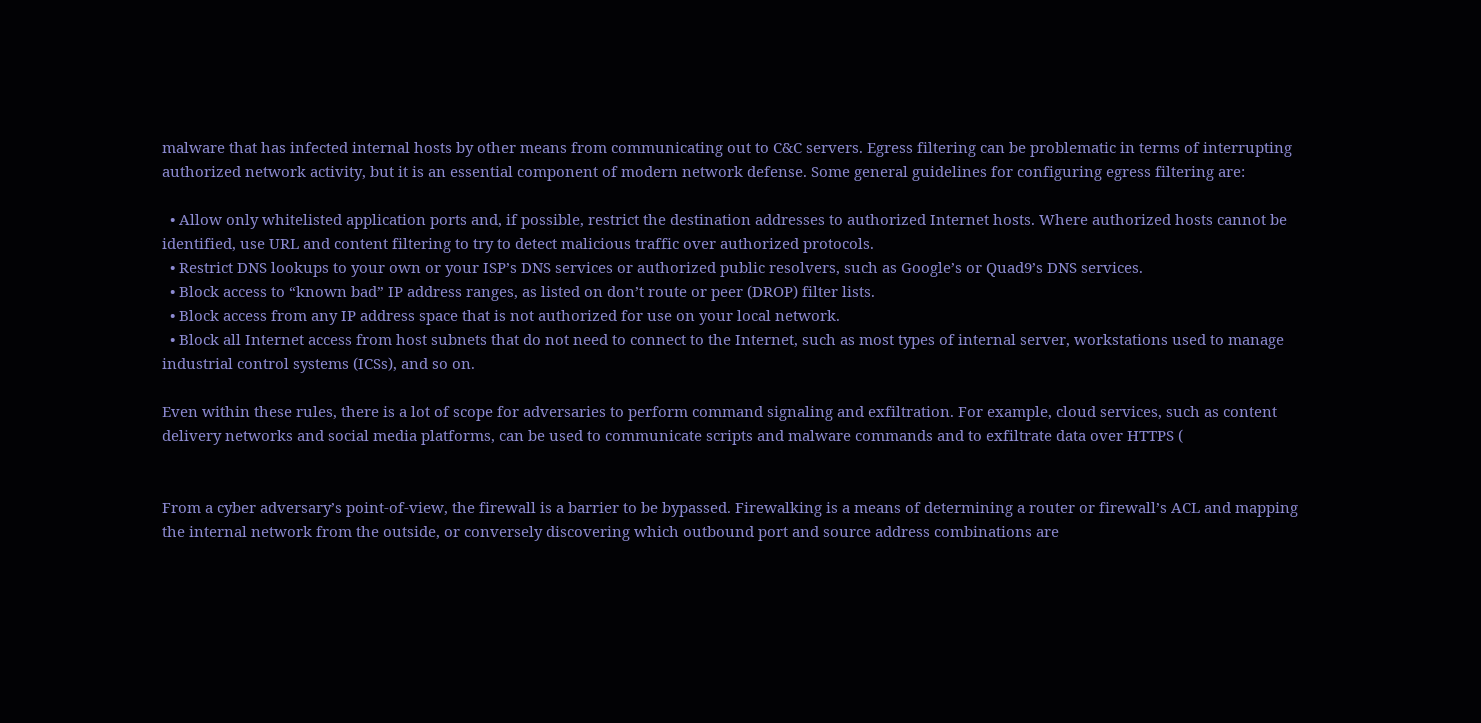malware that has infected internal hosts by other means from communicating out to C&C servers. Egress filtering can be problematic in terms of interrupting authorized network activity, but it is an essential component of modern network defense. Some general guidelines for configuring egress filtering are:

  • Allow only whitelisted application ports and, if possible, restrict the destination addresses to authorized Internet hosts. Where authorized hosts cannot be identified, use URL and content filtering to try to detect malicious traffic over authorized protocols.
  • Restrict DNS lookups to your own or your ISP’s DNS services or authorized public resolvers, such as Google’s or Quad9’s DNS services.
  • Block access to “known bad” IP address ranges, as listed on don’t route or peer (DROP) filter lists.
  • Block access from any IP address space that is not authorized for use on your local network.
  • Block all Internet access from host subnets that do not need to connect to the Internet, such as most types of internal server, workstations used to manage industrial control systems (ICSs), and so on.

Even within these rules, there is a lot of scope for adversaries to perform command signaling and exfiltration. For example, cloud services, such as content delivery networks and social media platforms, can be used to communicate scripts and malware commands and to exfiltrate data over HTTPS (


From a cyber adversary’s point-of-view, the firewall is a barrier to be bypassed. Firewalking is a means of determining a router or firewall’s ACL and mapping the internal network from the outside, or conversely discovering which outbound port and source address combinations are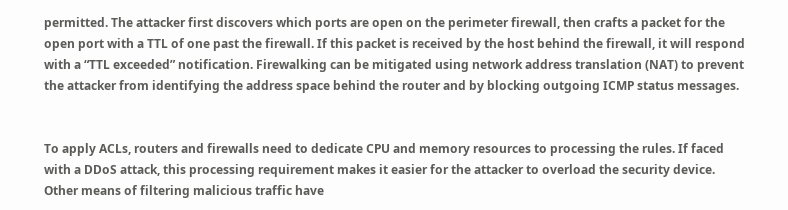permitted. The attacker first discovers which ports are open on the perimeter firewall, then crafts a packet for the open port with a TTL of one past the firewall. If this packet is received by the host behind the firewall, it will respond with a “TTL exceeded” notification. Firewalking can be mitigated using network address translation (NAT) to prevent the attacker from identifying the address space behind the router and by blocking outgoing ICMP status messages.


To apply ACLs, routers and firewalls need to dedicate CPU and memory resources to processing the rules. If faced with a DDoS attack, this processing requirement makes it easier for the attacker to overload the security device. Other means of filtering malicious traffic have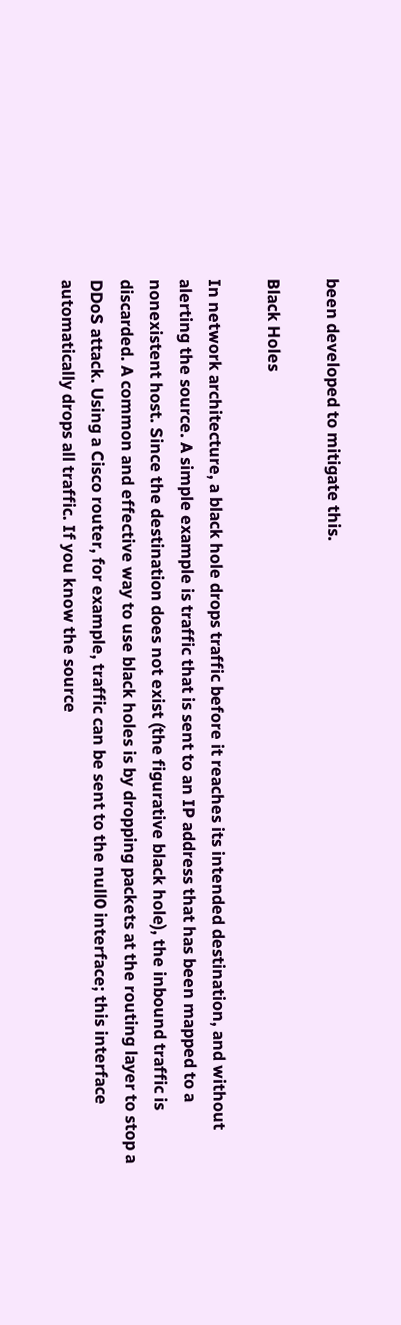been developed to mitigate this.

Black Holes

In network architecture, a black hole drops traffic before it reaches its intended destination, and without alerting the source. A simple example is traffic that is sent to an IP address that has been mapped to a nonexistent host. Since the destination does not exist (the figurative black hole), the inbound traffic is discarded. A common and effective way to use black holes is by dropping packets at the routing layer to stop a DDoS attack. Using a Cisco router, for example, traffic can be sent to the null0 interface; this interface automatically drops all traffic. If you know the source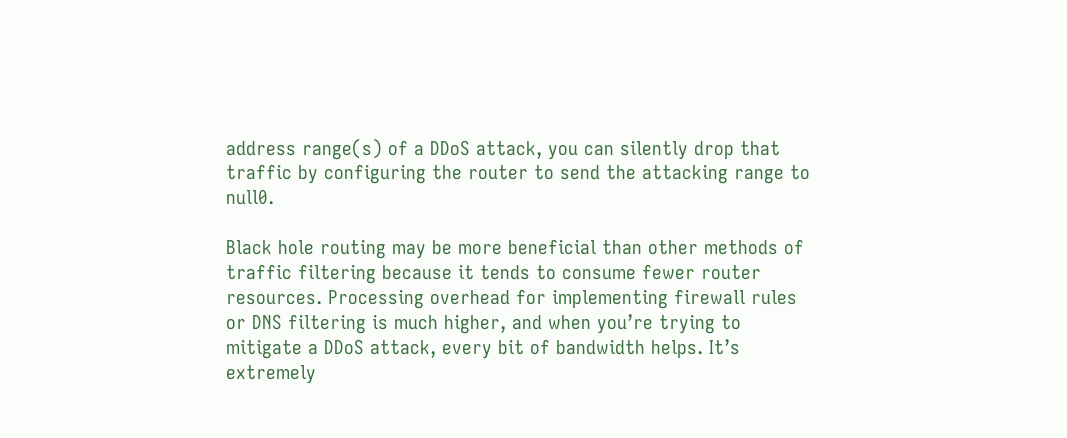address range(s) of a DDoS attack, you can silently drop that traffic by configuring the router to send the attacking range to null0.

Black hole routing may be more beneficial than other methods of traffic filtering because it tends to consume fewer router resources. Processing overhead for implementing firewall rules or DNS filtering is much higher, and when you’re trying to mitigate a DDoS attack, every bit of bandwidth helps. It’s extremely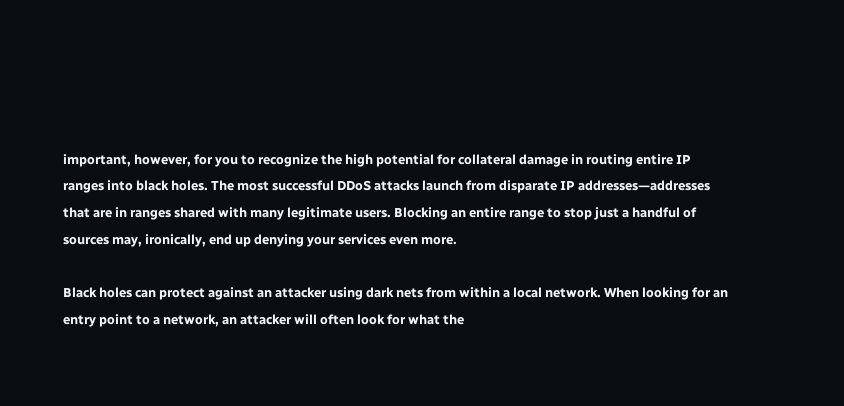important, however, for you to recognize the high potential for collateral damage in routing entire IP ranges into black holes. The most successful DDoS attacks launch from disparate IP addresses—addresses that are in ranges shared with many legitimate users. Blocking an entire range to stop just a handful of sources may, ironically, end up denying your services even more.

Black holes can protect against an attacker using dark nets from within a local network. When looking for an entry point to a network, an attacker will often look for what the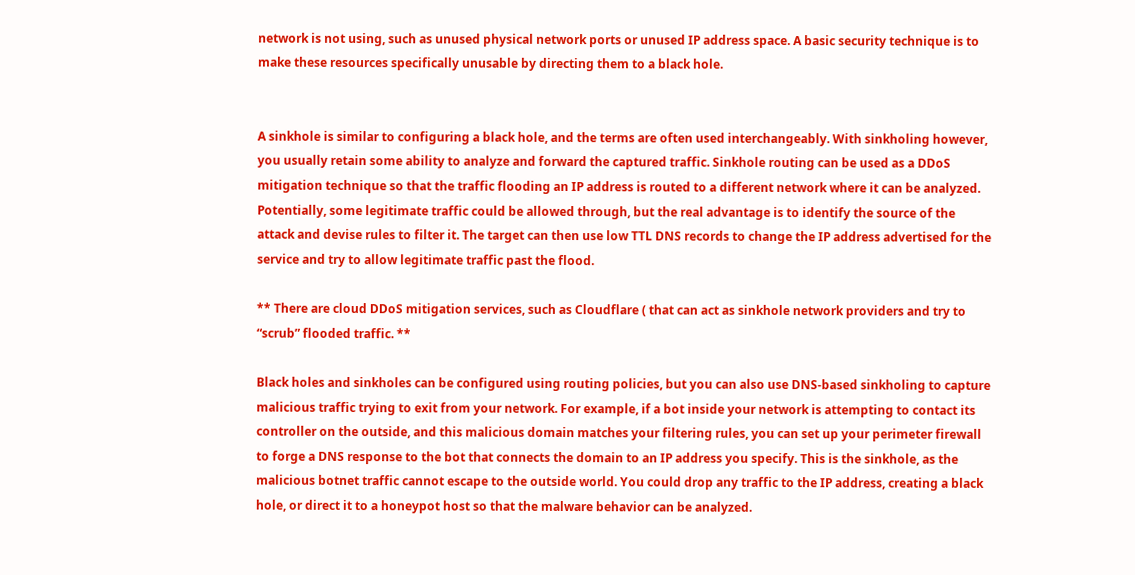network is not using, such as unused physical network ports or unused IP address space. A basic security technique is to make these resources specifically unusable by directing them to a black hole.


A sinkhole is similar to configuring a black hole, and the terms are often used interchangeably. With sinkholing however, you usually retain some ability to analyze and forward the captured traffic. Sinkhole routing can be used as a DDoS mitigation technique so that the traffic flooding an IP address is routed to a different network where it can be analyzed. Potentially, some legitimate traffic could be allowed through, but the real advantage is to identify the source of the attack and devise rules to filter it. The target can then use low TTL DNS records to change the IP address advertised for the service and try to allow legitimate traffic past the flood.

** There are cloud DDoS mitigation services, such as Cloudflare ( that can act as sinkhole network providers and try to “scrub” flooded traffic. **

Black holes and sinkholes can be configured using routing policies, but you can also use DNS-based sinkholing to capture malicious traffic trying to exit from your network. For example, if a bot inside your network is attempting to contact its controller on the outside, and this malicious domain matches your filtering rules, you can set up your perimeter firewall to forge a DNS response to the bot that connects the domain to an IP address you specify. This is the sinkhole, as the malicious botnet traffic cannot escape to the outside world. You could drop any traffic to the IP address, creating a black hole, or direct it to a honeypot host so that the malware behavior can be analyzed.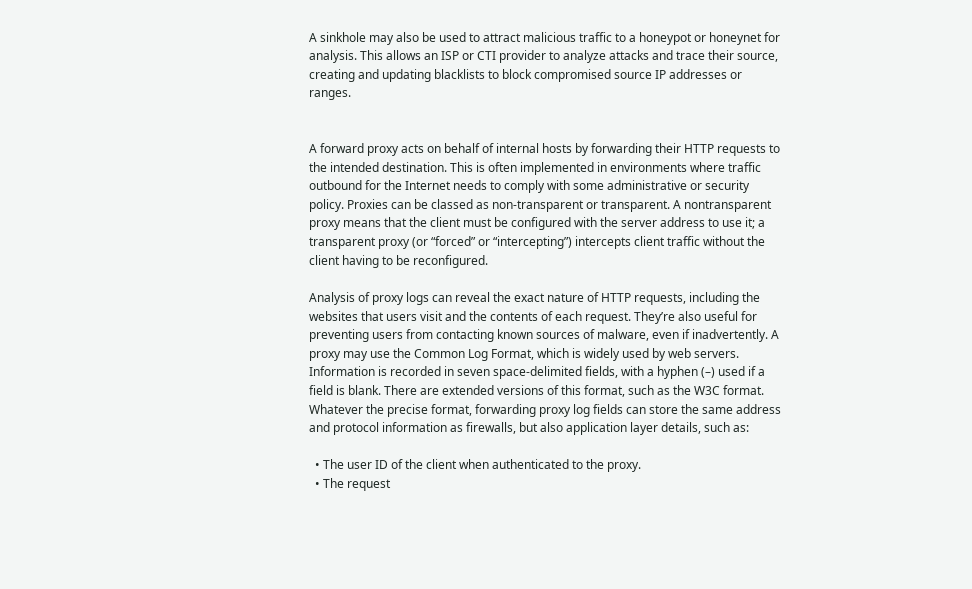A sinkhole may also be used to attract malicious traffic to a honeypot or honeynet for analysis. This allows an ISP or CTI provider to analyze attacks and trace their source, creating and updating blacklists to block compromised source IP addresses or ranges.


A forward proxy acts on behalf of internal hosts by forwarding their HTTP requests to the intended destination. This is often implemented in environments where traffic outbound for the Internet needs to comply with some administrative or security policy. Proxies can be classed as non-transparent or transparent. A nontransparent proxy means that the client must be configured with the server address to use it; a transparent proxy (or “forced” or “intercepting”) intercepts client traffic without the client having to be reconfigured.

Analysis of proxy logs can reveal the exact nature of HTTP requests, including the websites that users visit and the contents of each request. They’re also useful for preventing users from contacting known sources of malware, even if inadvertently. A proxy may use the Common Log Format, which is widely used by web servers. Information is recorded in seven space-delimited fields, with a hyphen (–) used if a field is blank. There are extended versions of this format, such as the W3C format. Whatever the precise format, forwarding proxy log fields can store the same address and protocol information as firewalls, but also application layer details, such as:

  • The user ID of the client when authenticated to the proxy.
  • The request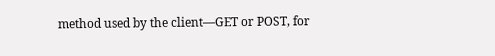method used by the client—GET or POST, for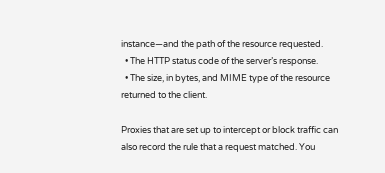instance—and the path of the resource requested.
  • The HTTP status code of the server’s response.
  • The size, in bytes, and MIME type of the resource returned to the client.

Proxies that are set up to intercept or block traffic can also record the rule that a request matched. You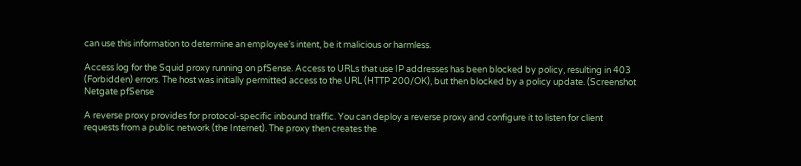can use this information to determine an employee’s intent, be it malicious or harmless.

Access log for the Squid proxy running on pfSense. Access to URLs that use IP addresses has been blocked by policy, resulting in 403 (Forbidden) errors. The host was initially permitted access to the URL (HTTP 200/OK), but then blocked by a policy update. (Screenshot Netgate pfSense

A reverse proxy provides for protocol-specific inbound traffic. You can deploy a reverse proxy and configure it to listen for client requests from a public network (the Internet). The proxy then creates the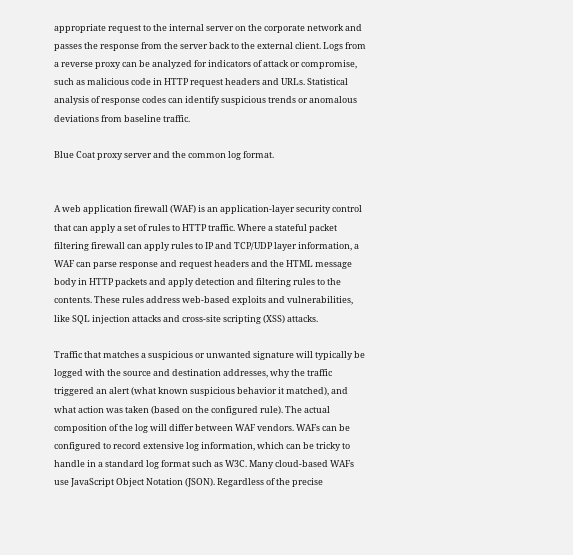appropriate request to the internal server on the corporate network and passes the response from the server back to the external client. Logs from a reverse proxy can be analyzed for indicators of attack or compromise, such as malicious code in HTTP request headers and URLs. Statistical analysis of response codes can identify suspicious trends or anomalous deviations from baseline traffic.

Blue Coat proxy server and the common log format.


A web application firewall (WAF) is an application-layer security control that can apply a set of rules to HTTP traffic. Where a stateful packet filtering firewall can apply rules to IP and TCP/UDP layer information, a WAF can parse response and request headers and the HTML message body in HTTP packets and apply detection and filtering rules to the contents. These rules address web-based exploits and vulnerabilities, like SQL injection attacks and cross-site scripting (XSS) attacks.

Traffic that matches a suspicious or unwanted signature will typically be logged with the source and destination addresses, why the traffic triggered an alert (what known suspicious behavior it matched), and what action was taken (based on the configured rule). The actual composition of the log will differ between WAF vendors. WAFs can be configured to record extensive log information, which can be tricky to handle in a standard log format such as W3C. Many cloud-based WAFs use JavaScript Object Notation (JSON). Regardless of the precise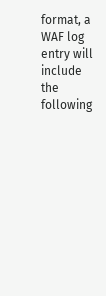format, a WAF log entry will include the following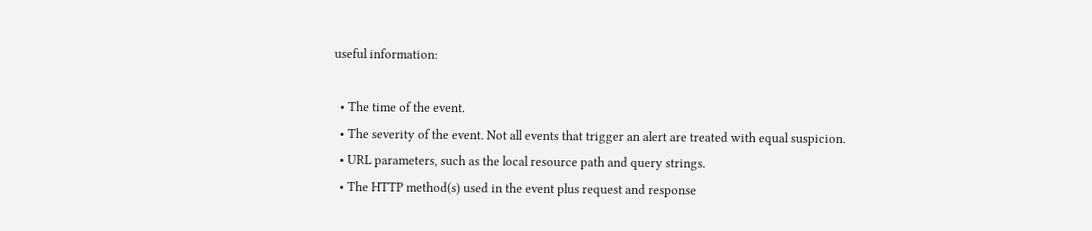useful information:

  • The time of the event.
  • The severity of the event. Not all events that trigger an alert are treated with equal suspicion.
  • URL parameters, such as the local resource path and query strings.
  • The HTTP method(s) used in the event plus request and response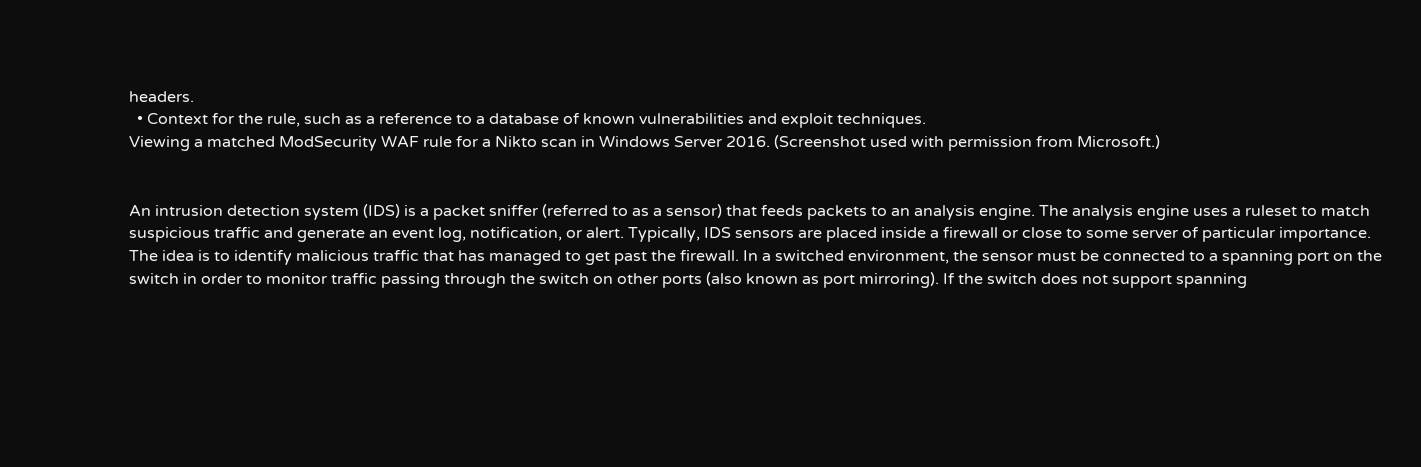headers.
  • Context for the rule, such as a reference to a database of known vulnerabilities and exploit techniques.
Viewing a matched ModSecurity WAF rule for a Nikto scan in Windows Server 2016. (Screenshot used with permission from Microsoft.)


An intrusion detection system (IDS) is a packet sniffer (referred to as a sensor) that feeds packets to an analysis engine. The analysis engine uses a ruleset to match suspicious traffic and generate an event log, notification, or alert. Typically, IDS sensors are placed inside a firewall or close to some server of particular importance. The idea is to identify malicious traffic that has managed to get past the firewall. In a switched environment, the sensor must be connected to a spanning port on the switch in order to monitor traffic passing through the switch on other ports (also known as port mirroring). If the switch does not support spanning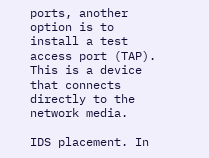ports, another option is to install a test access port (TAP). This is a device that connects directly to the network media.

IDS placement. In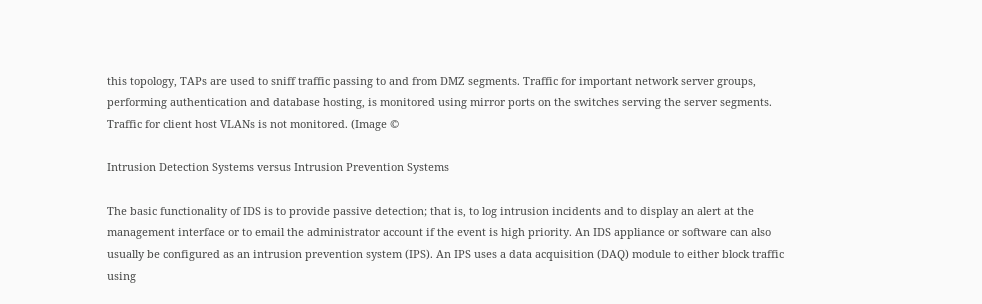this topology, TAPs are used to sniff traffic passing to and from DMZ segments. Traffic for important network server groups, performing authentication and database hosting, is monitored using mirror ports on the switches serving the server segments. Traffic for client host VLANs is not monitored. (Image ©

Intrusion Detection Systems versus Intrusion Prevention Systems

The basic functionality of IDS is to provide passive detection; that is, to log intrusion incidents and to display an alert at the management interface or to email the administrator account if the event is high priority. An IDS appliance or software can also usually be configured as an intrusion prevention system (IPS). An IPS uses a data acquisition (DAQ) module to either block traffic using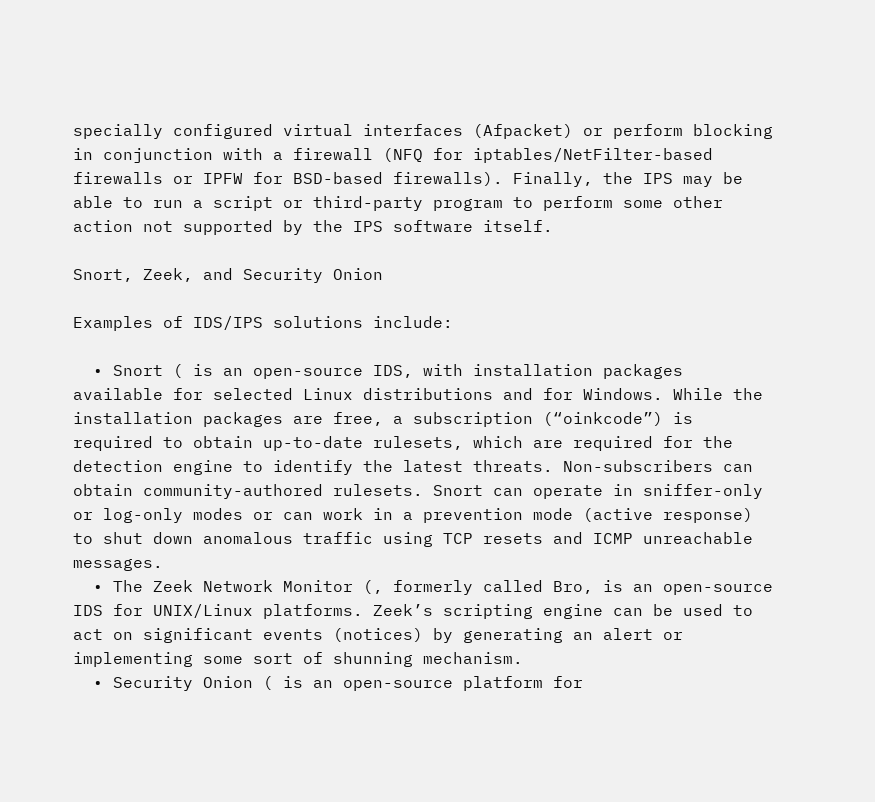specially configured virtual interfaces (Afpacket) or perform blocking in conjunction with a firewall (NFQ for iptables/NetFilter-based firewalls or IPFW for BSD-based firewalls). Finally, the IPS may be able to run a script or third-party program to perform some other action not supported by the IPS software itself.

Snort, Zeek, and Security Onion

Examples of IDS/IPS solutions include:

  • Snort ( is an open-source IDS, with installation packages available for selected Linux distributions and for Windows. While the installation packages are free, a subscription (“oinkcode”) is required to obtain up-to-date rulesets, which are required for the detection engine to identify the latest threats. Non-subscribers can obtain community-authored rulesets. Snort can operate in sniffer-only or log-only modes or can work in a prevention mode (active response) to shut down anomalous traffic using TCP resets and ICMP unreachable messages.
  • The Zeek Network Monitor (, formerly called Bro, is an open-source IDS for UNIX/Linux platforms. Zeek’s scripting engine can be used to act on significant events (notices) by generating an alert or implementing some sort of shunning mechanism.
  • Security Onion ( is an open-source platform for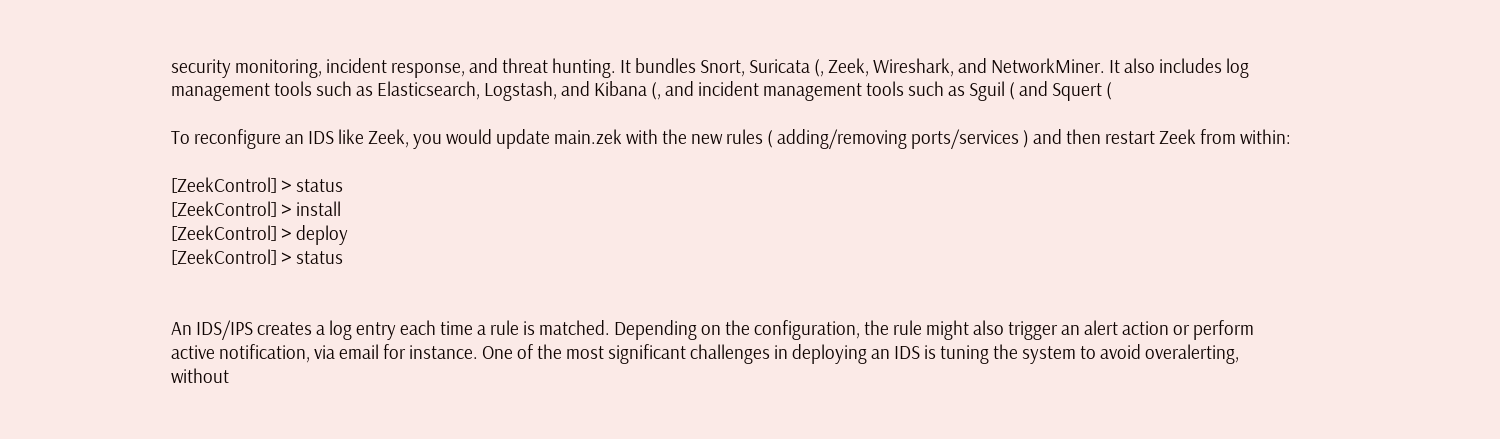security monitoring, incident response, and threat hunting. It bundles Snort, Suricata (, Zeek, Wireshark, and NetworkMiner. It also includes log management tools such as Elasticsearch, Logstash, and Kibana (, and incident management tools such as Sguil ( and Squert (

To reconfigure an IDS like Zeek, you would update main.zek with the new rules ( adding/removing ports/services ) and then restart Zeek from within:

[ZeekControl] > status
[ZeekControl] > install
[ZeekControl] > deploy
[ZeekControl] > status


An IDS/IPS creates a log entry each time a rule is matched. Depending on the configuration, the rule might also trigger an alert action or perform active notification, via email for instance. One of the most significant challenges in deploying an IDS is tuning the system to avoid overalerting, without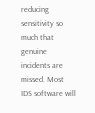reducing sensitivity so much that genuine incidents are missed. Most IDS software will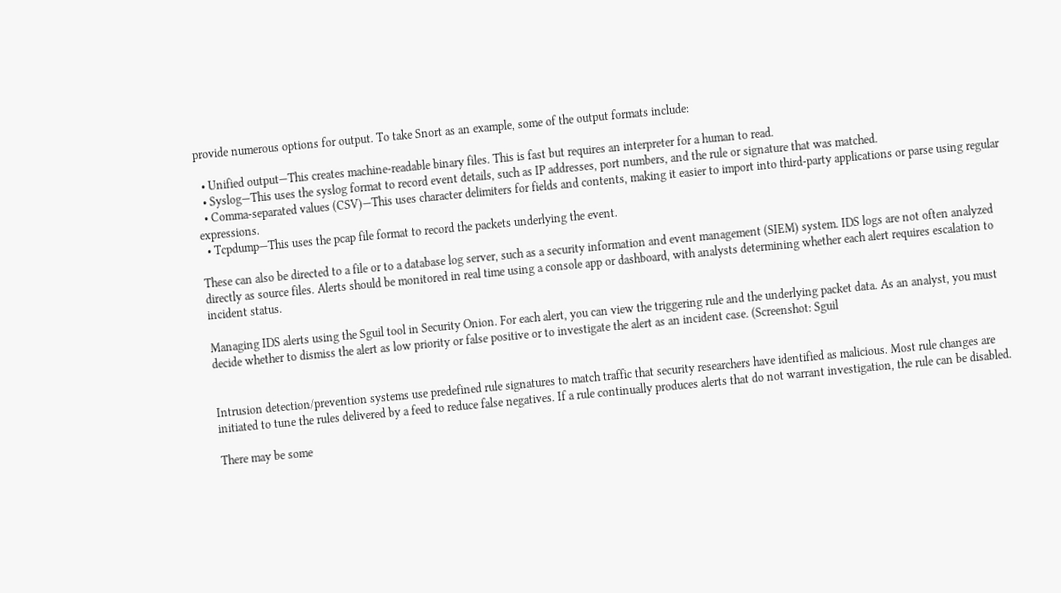provide numerous options for output. To take Snort as an example, some of the output formats include:

  • Unified output—This creates machine-readable binary files. This is fast but requires an interpreter for a human to read.
  • Syslog—This uses the syslog format to record event details, such as IP addresses, port numbers, and the rule or signature that was matched.
  • Comma-separated values (CSV)—This uses character delimiters for fields and contents, making it easier to import into third-party applications or parse using regular expressions.
  • Tcpdump—This uses the pcap file format to record the packets underlying the event.

These can also be directed to a file or to a database log server, such as a security information and event management (SIEM) system. IDS logs are not often analyzed directly as source files. Alerts should be monitored in real time using a console app or dashboard, with analysts determining whether each alert requires escalation to incident status.

Managing IDS alerts using the Sguil tool in Security Onion. For each alert, you can view the triggering rule and the underlying packet data. As an analyst, you must decide whether to dismiss the alert as low priority or false positive or to investigate the alert as an incident case. (Screenshot: Sguil


Intrusion detection/prevention systems use predefined rule signatures to match traffic that security researchers have identified as malicious. Most rule changes are initiated to tune the rules delivered by a feed to reduce false negatives. If a rule continually produces alerts that do not warrant investigation, the rule can be disabled.

There may be some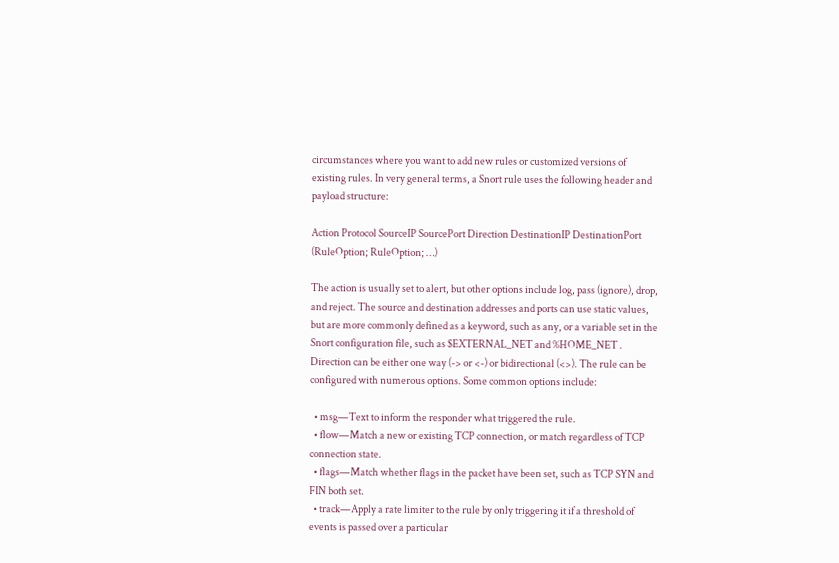circumstances where you want to add new rules or customized versions of existing rules. In very general terms, a Snort rule uses the following header and payload structure:

Action Protocol SourceIP SourcePort Direction DestinationIP DestinationPort (RuleOption; RuleOption; …)

The action is usually set to alert, but other options include log, pass (ignore), drop, and reject. The source and destination addresses and ports can use static values, but are more commonly defined as a keyword, such as any, or a variable set in the Snort configuration file, such as $EXTERNAL_NET and %HOME_NET . Direction can be either one way (-> or <-) or bidirectional (<>). The rule can be configured with numerous options. Some common options include:

  • msg—Text to inform the responder what triggered the rule.
  • flow—Match a new or existing TCP connection, or match regardless of TCP connection state.
  • flags—Match whether flags in the packet have been set, such as TCP SYN and FIN both set.
  • track—Apply a rate limiter to the rule by only triggering it if a threshold of events is passed over a particular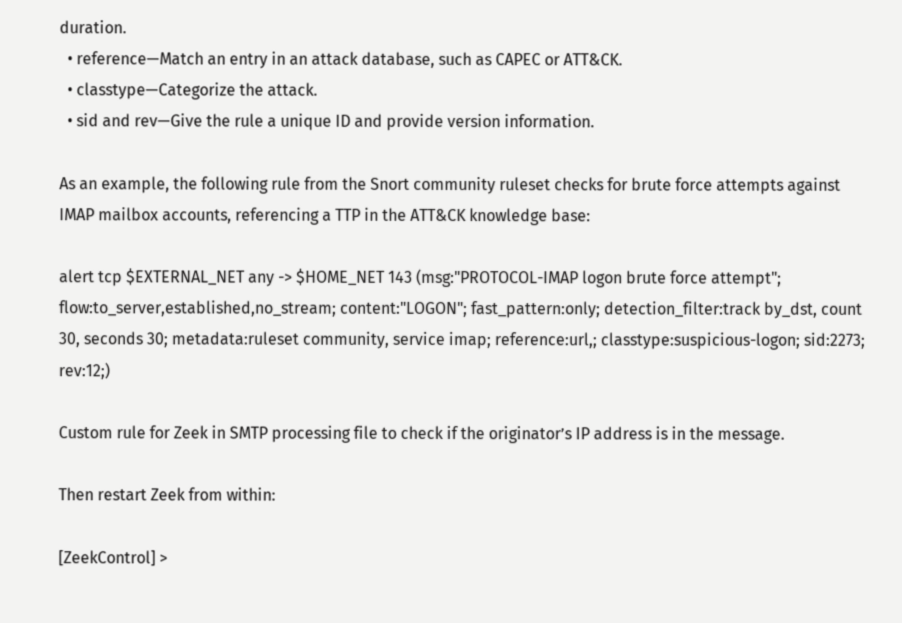duration.
  • reference—Match an entry in an attack database, such as CAPEC or ATT&CK.
  • classtype—Categorize the attack.
  • sid and rev—Give the rule a unique ID and provide version information.

As an example, the following rule from the Snort community ruleset checks for brute force attempts against IMAP mailbox accounts, referencing a TTP in the ATT&CK knowledge base:

alert tcp $EXTERNAL_NET any -> $HOME_NET 143 (msg:"PROTOCOL-IMAP logon brute force attempt"; flow:to_server,established,no_stream; content:"LOGON"; fast_pattern:only; detection_filter:track by_dst, count 30, seconds 30; metadata:ruleset community, service imap; reference:url,; classtype:suspicious-logon; sid:2273; rev:12;)

Custom rule for Zeek in SMTP processing file to check if the originator’s IP address is in the message.

Then restart Zeek from within:

[ZeekControl] >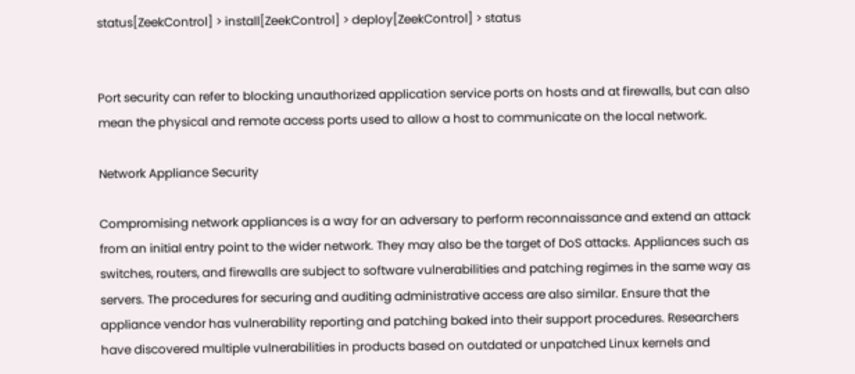status[ZeekControl] > install[ZeekControl] > deploy[ZeekControl] > status


Port security can refer to blocking unauthorized application service ports on hosts and at firewalls, but can also mean the physical and remote access ports used to allow a host to communicate on the local network.

Network Appliance Security

Compromising network appliances is a way for an adversary to perform reconnaissance and extend an attack from an initial entry point to the wider network. They may also be the target of DoS attacks. Appliances such as switches, routers, and firewalls are subject to software vulnerabilities and patching regimes in the same way as servers. The procedures for securing and auditing administrative access are also similar. Ensure that the appliance vendor has vulnerability reporting and patching baked into their support procedures. Researchers have discovered multiple vulnerabilities in products based on outdated or unpatched Linux kernels and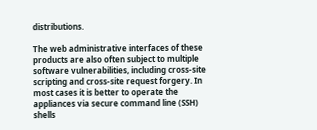distributions.

The web administrative interfaces of these products are also often subject to multiple software vulnerabilities, including cross-site scripting and cross-site request forgery. In most cases it is better to operate the appliances via secure command line (SSH) shells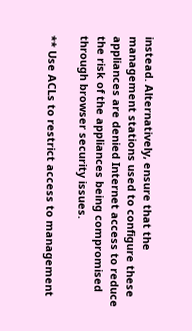instead. Alternatively, ensure that the management stations used to configure these appliances are denied Internet access to reduce the risk of the appliances being compromised through browser security issues.

** Use ACLs to restrict access to management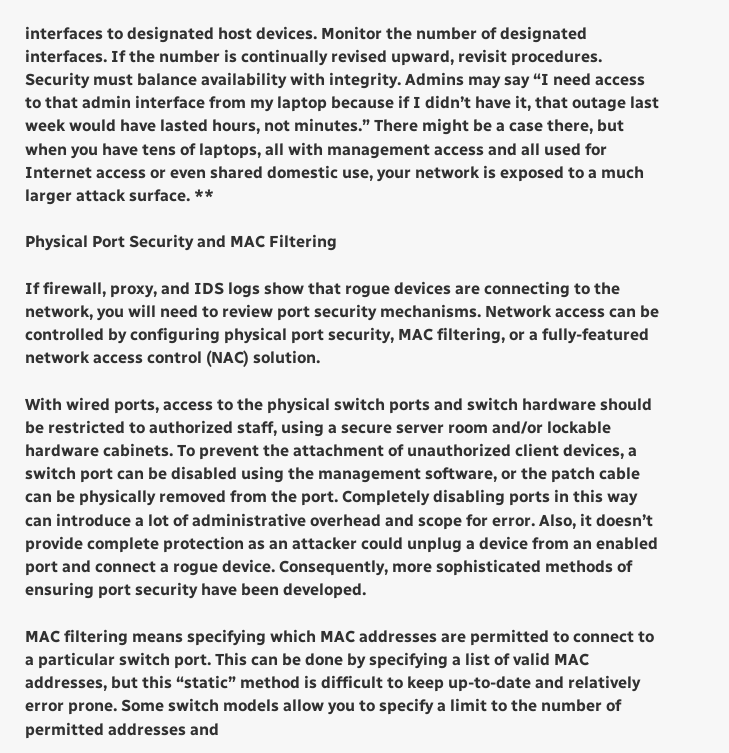interfaces to designated host devices. Monitor the number of designated interfaces. If the number is continually revised upward, revisit procedures. Security must balance availability with integrity. Admins may say “I need access to that admin interface from my laptop because if I didn’t have it, that outage last week would have lasted hours, not minutes.” There might be a case there, but when you have tens of laptops, all with management access and all used for Internet access or even shared domestic use, your network is exposed to a much larger attack surface. **

Physical Port Security and MAC Filtering

If firewall, proxy, and IDS logs show that rogue devices are connecting to the network, you will need to review port security mechanisms. Network access can be controlled by configuring physical port security, MAC filtering, or a fully-featured network access control (NAC) solution.

With wired ports, access to the physical switch ports and switch hardware should be restricted to authorized staff, using a secure server room and/or lockable hardware cabinets. To prevent the attachment of unauthorized client devices, a switch port can be disabled using the management software, or the patch cable can be physically removed from the port. Completely disabling ports in this way can introduce a lot of administrative overhead and scope for error. Also, it doesn’t provide complete protection as an attacker could unplug a device from an enabled port and connect a rogue device. Consequently, more sophisticated methods of ensuring port security have been developed.

MAC filtering means specifying which MAC addresses are permitted to connect to a particular switch port. This can be done by specifying a list of valid MAC addresses, but this “static” method is difficult to keep up-to-date and relatively error prone. Some switch models allow you to specify a limit to the number of permitted addresses and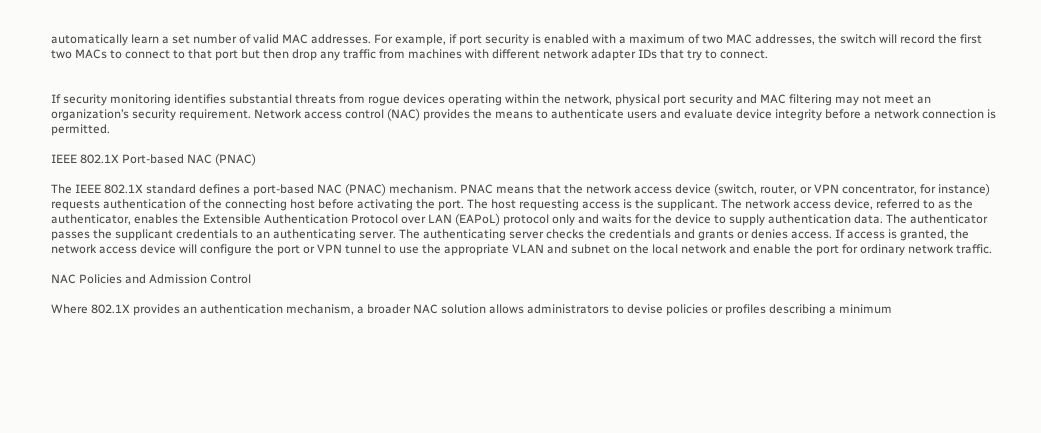automatically learn a set number of valid MAC addresses. For example, if port security is enabled with a maximum of two MAC addresses, the switch will record the first two MACs to connect to that port but then drop any traffic from machines with different network adapter IDs that try to connect.


If security monitoring identifies substantial threats from rogue devices operating within the network, physical port security and MAC filtering may not meet an organization’s security requirement. Network access control (NAC) provides the means to authenticate users and evaluate device integrity before a network connection is permitted.

IEEE 802.1X Port-based NAC (PNAC)

The IEEE 802.1X standard defines a port-based NAC (PNAC) mechanism. PNAC means that the network access device (switch, router, or VPN concentrator, for instance) requests authentication of the connecting host before activating the port. The host requesting access is the supplicant. The network access device, referred to as the authenticator, enables the Extensible Authentication Protocol over LAN (EAPoL) protocol only and waits for the device to supply authentication data. The authenticator passes the supplicant credentials to an authenticating server. The authenticating server checks the credentials and grants or denies access. If access is granted, the network access device will configure the port or VPN tunnel to use the appropriate VLAN and subnet on the local network and enable the port for ordinary network traffic.

NAC Policies and Admission Control

Where 802.1X provides an authentication mechanism, a broader NAC solution allows administrators to devise policies or profiles describing a minimum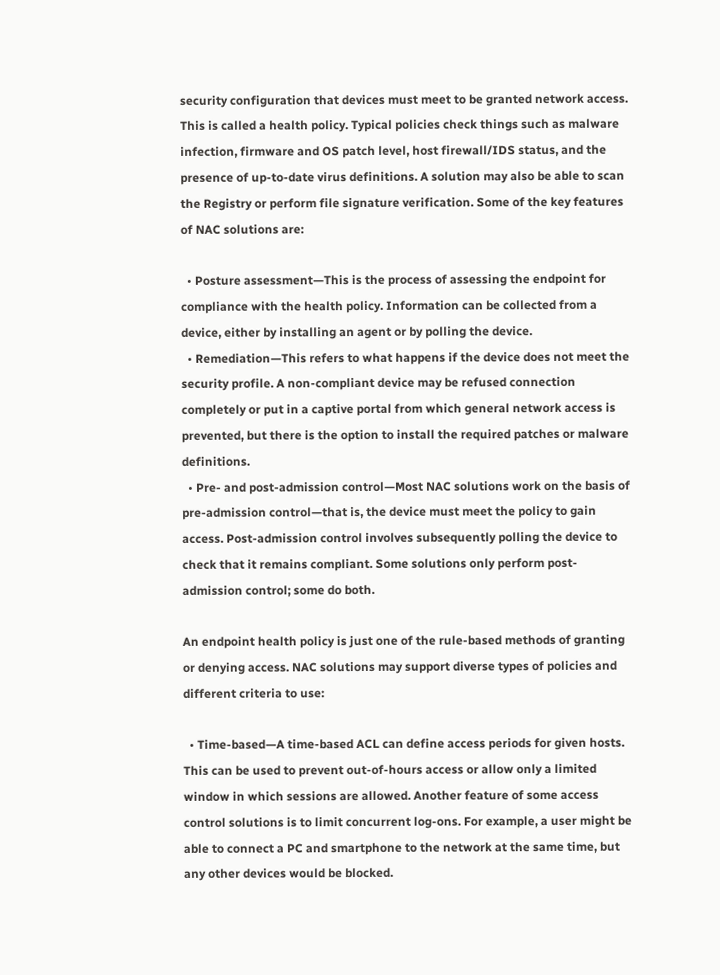security configuration that devices must meet to be granted network access. This is called a health policy. Typical policies check things such as malware infection, firmware and OS patch level, host firewall/IDS status, and the presence of up-to-date virus definitions. A solution may also be able to scan the Registry or perform file signature verification. Some of the key features of NAC solutions are:

  • Posture assessment—This is the process of assessing the endpoint for compliance with the health policy. Information can be collected from a device, either by installing an agent or by polling the device.
  • Remediation—This refers to what happens if the device does not meet the security profile. A non-compliant device may be refused connection completely or put in a captive portal from which general network access is prevented, but there is the option to install the required patches or malware definitions.
  • Pre- and post-admission control—Most NAC solutions work on the basis of pre-admission control—that is, the device must meet the policy to gain access. Post-admission control involves subsequently polling the device to check that it remains compliant. Some solutions only perform post-admission control; some do both.

An endpoint health policy is just one of the rule-based methods of granting or denying access. NAC solutions may support diverse types of policies and different criteria to use:

  • Time-based—A time-based ACL can define access periods for given hosts. This can be used to prevent out-of-hours access or allow only a limited window in which sessions are allowed. Another feature of some access control solutions is to limit concurrent log-ons. For example, a user might be able to connect a PC and smartphone to the network at the same time, but any other devices would be blocked.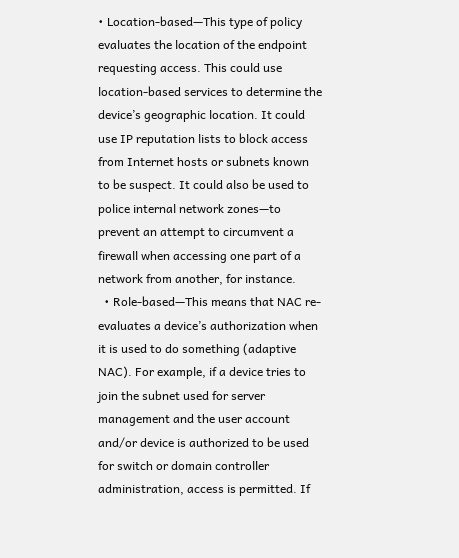• Location-based—This type of policy evaluates the location of the endpoint requesting access. This could use location-based services to determine the device’s geographic location. It could use IP reputation lists to block access from Internet hosts or subnets known to be suspect. It could also be used to police internal network zones—to prevent an attempt to circumvent a firewall when accessing one part of a network from another, for instance.
  • Role-based—This means that NAC re-evaluates a device’s authorization when it is used to do something (adaptive NAC). For example, if a device tries to join the subnet used for server management and the user account and/or device is authorized to be used for switch or domain controller administration, access is permitted. If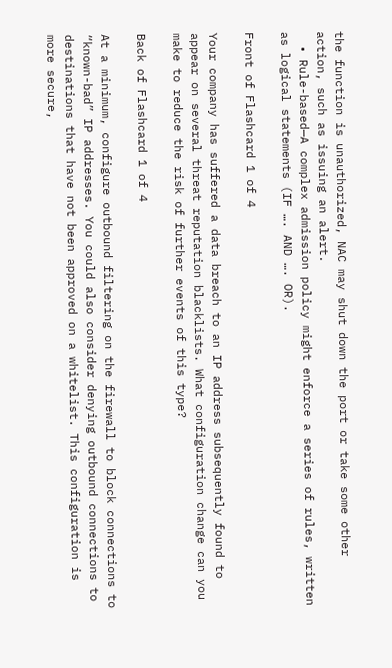the function is unauthorized, NAC may shut down the port or take some other action, such as issuing an alert.
  • Rule-based—A complex admission policy might enforce a series of rules, written as logical statements (IF …. AND …. OR).

Front of Flashcard 1 of 4

Your company has suffered a data breach to an IP address subsequently found to appear on several threat reputation blacklists. What configuration change can you make to reduce the risk of further events of this type?

Back of Flashcard 1 of 4

At a minimum, configure outbound filtering on the firewall to block connections to “known-bad” IP addresses. You could also consider denying outbound connections to destinations that have not been approved on a whitelist. This configuration is more secure,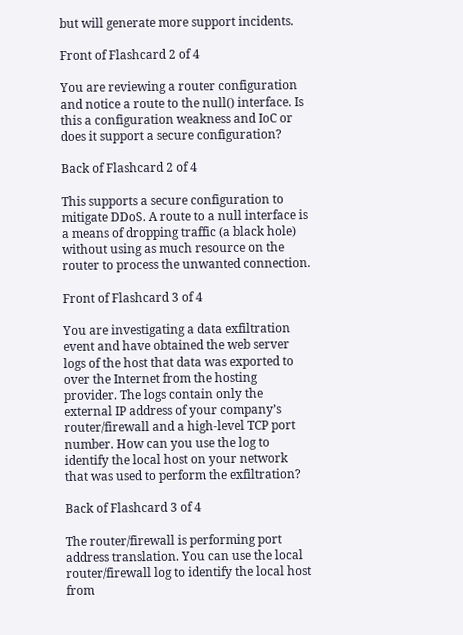but will generate more support incidents.

Front of Flashcard 2 of 4

You are reviewing a router configuration and notice a route to the null() interface. Is this a configuration weakness and IoC or does it support a secure configuration?

Back of Flashcard 2 of 4

This supports a secure configuration to mitigate DDoS. A route to a null interface is a means of dropping traffic (a black hole) without using as much resource on the router to process the unwanted connection.

Front of Flashcard 3 of 4

You are investigating a data exfiltration event and have obtained the web server logs of the host that data was exported to over the Internet from the hosting provider. The logs contain only the external IP address of your company’s router/firewall and a high-level TCP port number. How can you use the log to identify the local host on your network that was used to perform the exfiltration?

Back of Flashcard 3 of 4

The router/firewall is performing port address translation. You can use the local router/firewall log to identify the local host from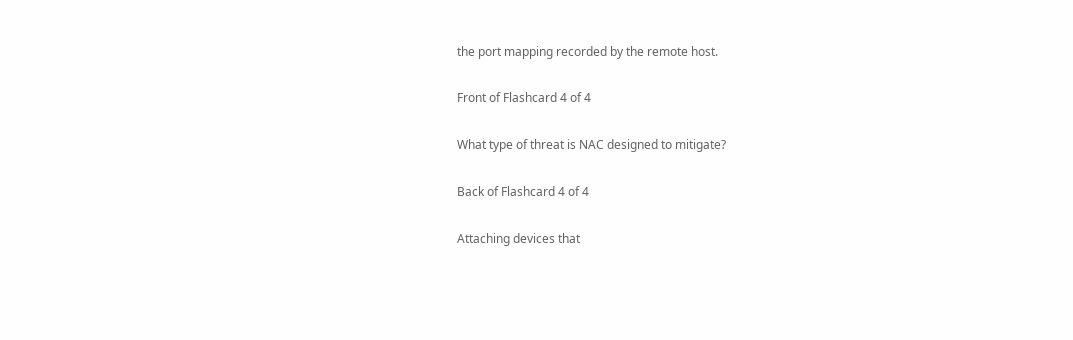the port mapping recorded by the remote host.

Front of Flashcard 4 of 4

What type of threat is NAC designed to mitigate?

Back of Flashcard 4 of 4

Attaching devices that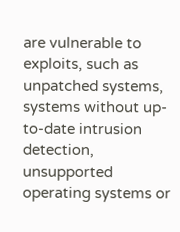are vulnerable to exploits, such as unpatched systems, systems without up-to-date intrusion detection, unsupported operating systems or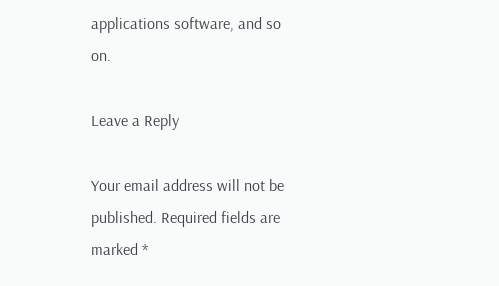applications software, and so on.

Leave a Reply

Your email address will not be published. Required fields are marked *